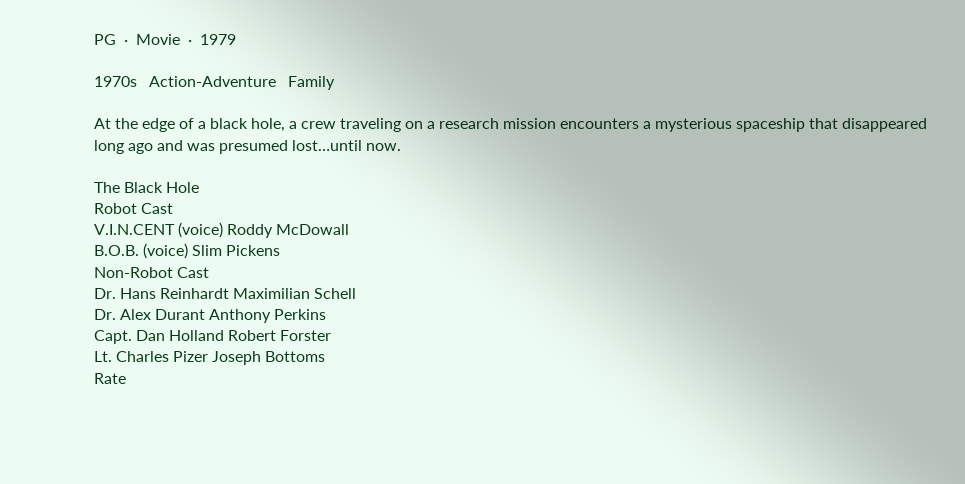PG  ·  Movie  ·  1979

1970s   Action-Adventure   Family

At the edge of a black hole, a crew traveling on a research mission encounters a mysterious spaceship that disappeared long ago and was presumed lost…until now.

The Black Hole
Robot Cast
V.I.N.CENT (voice) Roddy McDowall
B.O.B. (voice) Slim Pickens
Non-Robot Cast
Dr. Hans Reinhardt Maximilian Schell
Dr. Alex Durant Anthony Perkins
Capt. Dan Holland Robert Forster
Lt. Charles Pizer Joseph Bottoms
Rate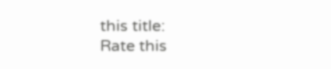this title:
Rate this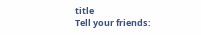title
Tell your friends: